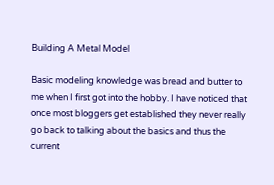Building A Metal Model

Basic modeling knowledge was bread and butter to me when I first got into the hobby. I have noticed that once most bloggers get established they never really go back to talking about the basics and thus the current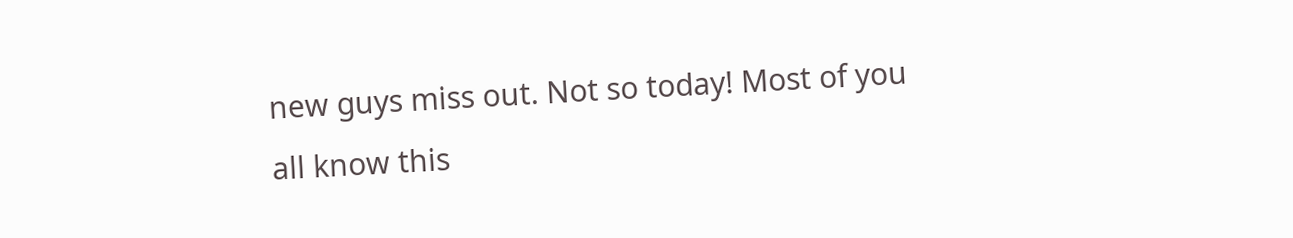new guys miss out. Not so today! Most of you all know this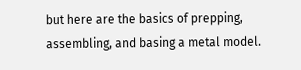but here are the basics of prepping, assembling, and basing a metal model.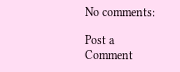No comments:

Post a Comment